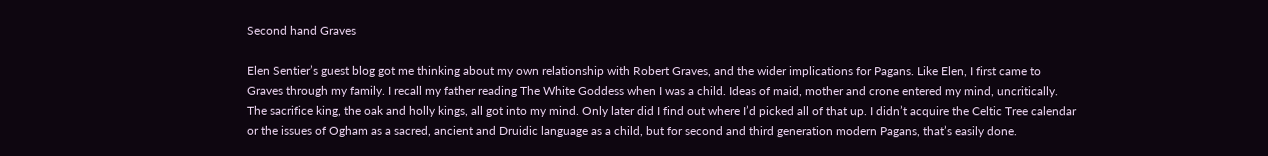Second hand Graves

Elen Sentier’s guest blog got me thinking about my own relationship with Robert Graves, and the wider implications for Pagans. Like Elen, I first came to Graves through my family. I recall my father reading The White Goddess when I was a child. Ideas of maid, mother and crone entered my mind, uncritically. The sacrifice king, the oak and holly kings, all got into my mind. Only later did I find out where I’d picked all of that up. I didn’t acquire the Celtic Tree calendar or the issues of Ogham as a sacred, ancient and Druidic language as a child, but for second and third generation modern Pagans, that’s easily done.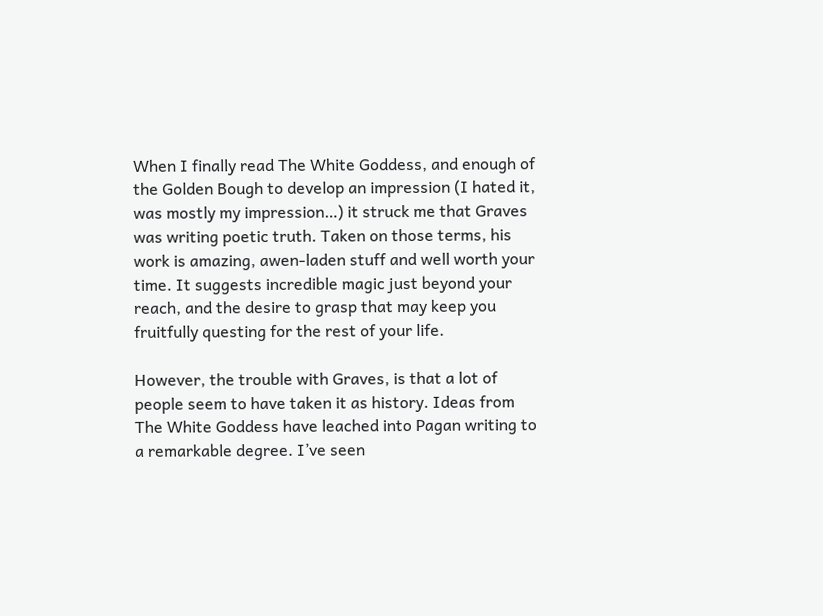When I finally read The White Goddess, and enough of the Golden Bough to develop an impression (I hated it, was mostly my impression…) it struck me that Graves was writing poetic truth. Taken on those terms, his work is amazing, awen-laden stuff and well worth your time. It suggests incredible magic just beyond your reach, and the desire to grasp that may keep you fruitfully questing for the rest of your life.

However, the trouble with Graves, is that a lot of people seem to have taken it as history. Ideas from The White Goddess have leached into Pagan writing to a remarkable degree. I’ve seen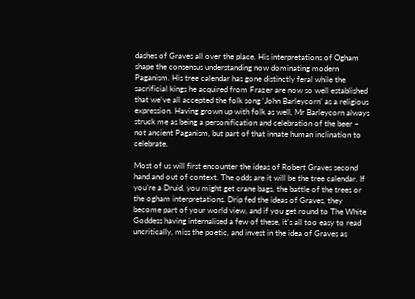dashes of Graves all over the place. His interpretations of Ogham shape the consensus understanding now dominating modern Paganism. His tree calendar has gone distinctly feral while the sacrificial kings he acquired from Frazer are now so well established that we’ve all accepted the folk song ‘John Barleycorn’ as a religious expression. Having grown up with folk as well, Mr Barleycorn always struck me as being a personification and celebration of the beer – not ancient Paganism, but part of that innate human inclination to celebrate.

Most of us will first encounter the ideas of Robert Graves second hand and out of context. The odds are it will be the tree calendar. If you’re a Druid, you might get crane bags, the battle of the trees or the ogham interpretations. Drip fed the ideas of Graves, they become part of your world view, and if you get round to The White Goddess having internalised a few of these, it’s all too easy to read uncritically, miss the poetic, and invest in the idea of Graves as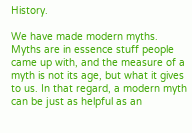History.

We have made modern myths. Myths are in essence stuff people came up with, and the measure of a myth is not its age, but what it gives to us. In that regard, a modern myth can be just as helpful as an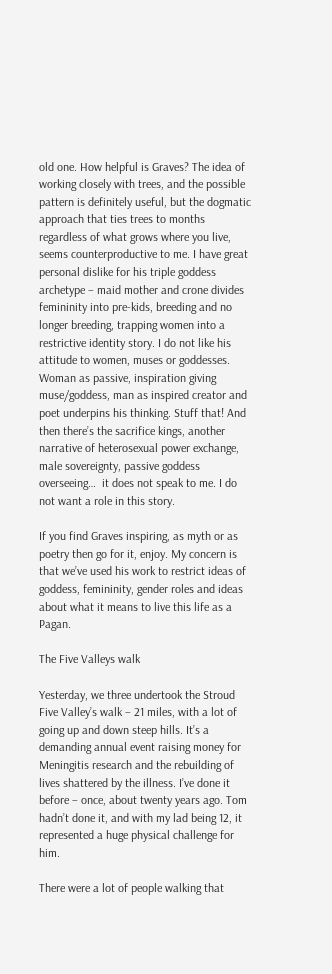old one. How helpful is Graves? The idea of working closely with trees, and the possible pattern is definitely useful, but the dogmatic approach that ties trees to months regardless of what grows where you live, seems counterproductive to me. I have great personal dislike for his triple goddess archetype – maid mother and crone divides femininity into pre-kids, breeding and no longer breeding, trapping women into a restrictive identity story. I do not like his attitude to women, muses or goddesses. Woman as passive, inspiration giving muse/goddess, man as inspired creator and poet underpins his thinking. Stuff that! And then there’s the sacrifice kings, another narrative of heterosexual power exchange, male sovereignty, passive goddess overseeing…  it does not speak to me. I do not want a role in this story.

If you find Graves inspiring, as myth or as poetry then go for it, enjoy. My concern is that we’ve used his work to restrict ideas of goddess, femininity, gender roles and ideas about what it means to live this life as a Pagan.

The Five Valleys walk

Yesterday, we three undertook the Stroud Five Valley’s walk – 21 miles, with a lot of going up and down steep hills. It’s a demanding annual event raising money for Meningitis research and the rebuilding of lives shattered by the illness. I’ve done it before – once, about twenty years ago. Tom hadn’t done it, and with my lad being 12, it represented a huge physical challenge for him.

There were a lot of people walking that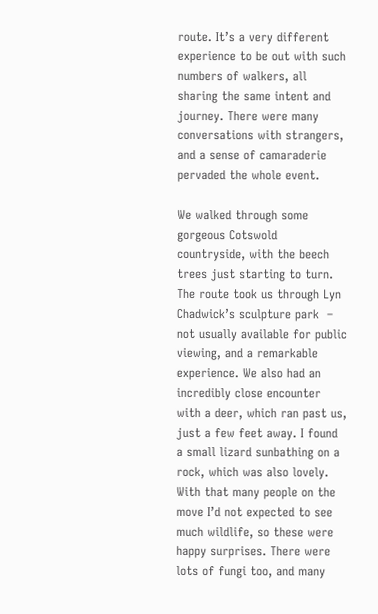route. It’s a very different experience to be out with such numbers of walkers, all sharing the same intent and journey. There were many conversations with strangers, and a sense of camaraderie pervaded the whole event.

We walked through some gorgeous Cotswold countryside, with the beech trees just starting to turn. The route took us through Lyn Chadwick’s sculpture park  – not usually available for public viewing, and a remarkable experience. We also had an incredibly close encounter with a deer, which ran past us, just a few feet away. I found a small lizard sunbathing on a rock, which was also lovely. With that many people on the move I’d not expected to see much wildlife, so these were happy surprises. There were lots of fungi too, and many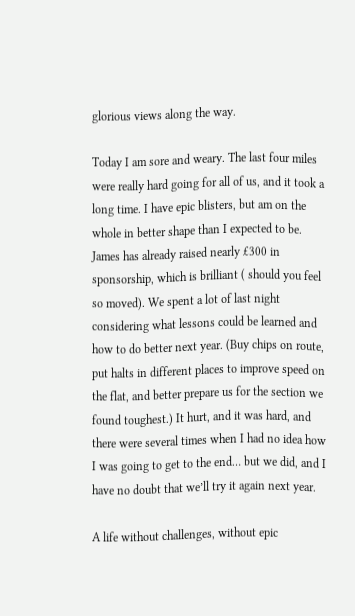glorious views along the way.

Today I am sore and weary. The last four miles were really hard going for all of us, and it took a long time. I have epic blisters, but am on the whole in better shape than I expected to be. James has already raised nearly £300 in sponsorship, which is brilliant ( should you feel so moved). We spent a lot of last night considering what lessons could be learned and how to do better next year. (Buy chips on route, put halts in different places to improve speed on the flat, and better prepare us for the section we found toughest.) It hurt, and it was hard, and there were several times when I had no idea how I was going to get to the end… but we did, and I have no doubt that we’ll try it again next year.

A life without challenges, without epic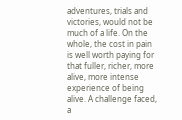adventures, trials and victories, would not be much of a life. On the whole, the cost in pain is well worth paying for that fuller, richer, more alive, more intense experience of being alive. A challenge faced, a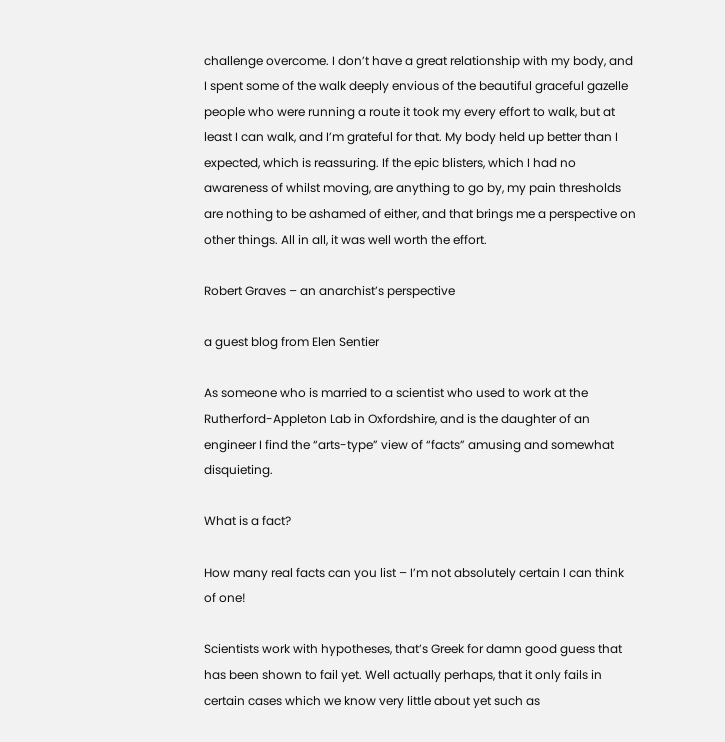challenge overcome. I don’t have a great relationship with my body, and I spent some of the walk deeply envious of the beautiful graceful gazelle people who were running a route it took my every effort to walk, but at least I can walk, and I’m grateful for that. My body held up better than I expected, which is reassuring. If the epic blisters, which I had no awareness of whilst moving, are anything to go by, my pain thresholds are nothing to be ashamed of either, and that brings me a perspective on other things. All in all, it was well worth the effort.

Robert Graves – an anarchist’s perspective

a guest blog from Elen Sentier

As someone who is married to a scientist who used to work at the Rutherford-Appleton Lab in Oxfordshire, and is the daughter of an engineer I find the “arts-type” view of “facts” amusing and somewhat disquieting.

What is a fact?

How many real facts can you list – I’m not absolutely certain I can think of one!

Scientists work with hypotheses, that’s Greek for damn good guess that has been shown to fail yet. Well actually perhaps, that it only fails in certain cases which we know very little about yet such as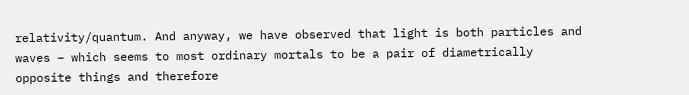relativity/quantum. And anyway, we have observed that light is both particles and waves – which seems to most ordinary mortals to be a pair of diametrically opposite things and therefore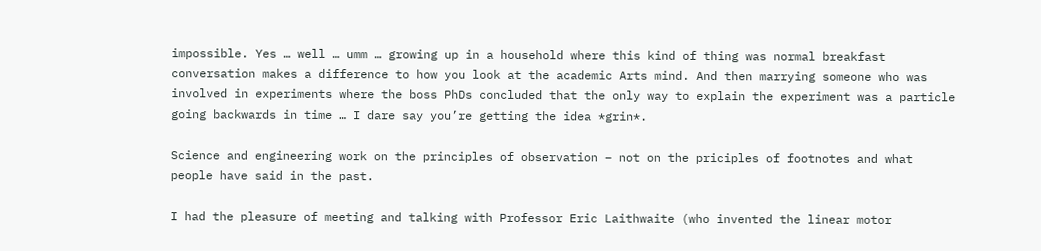impossible. Yes … well … umm … growing up in a household where this kind of thing was normal breakfast conversation makes a difference to how you look at the academic Arts mind. And then marrying someone who was involved in experiments where the boss PhDs concluded that the only way to explain the experiment was a particle going backwards in time … I dare say you’re getting the idea *grin*.

Science and engineering work on the principles of observation – not on the priciples of footnotes and what people have said in the past.

I had the pleasure of meeting and talking with Professor Eric Laithwaite (who invented the linear motor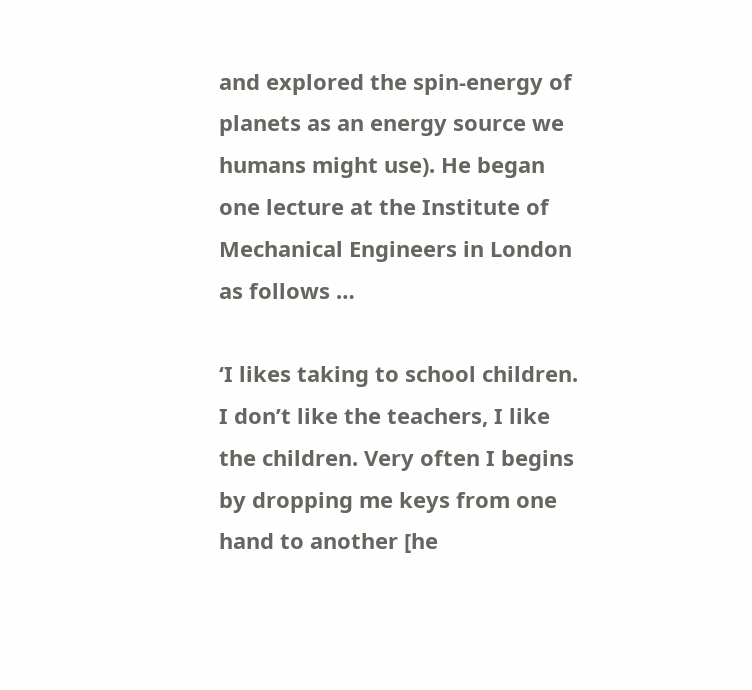and explored the spin-energy of planets as an energy source we humans might use). He began one lecture at the Institute of Mechanical Engineers in London as follows …

‘I likes taking to school children. I don’t like the teachers, I like the children. Very often I begins by dropping me keys from one hand to another [he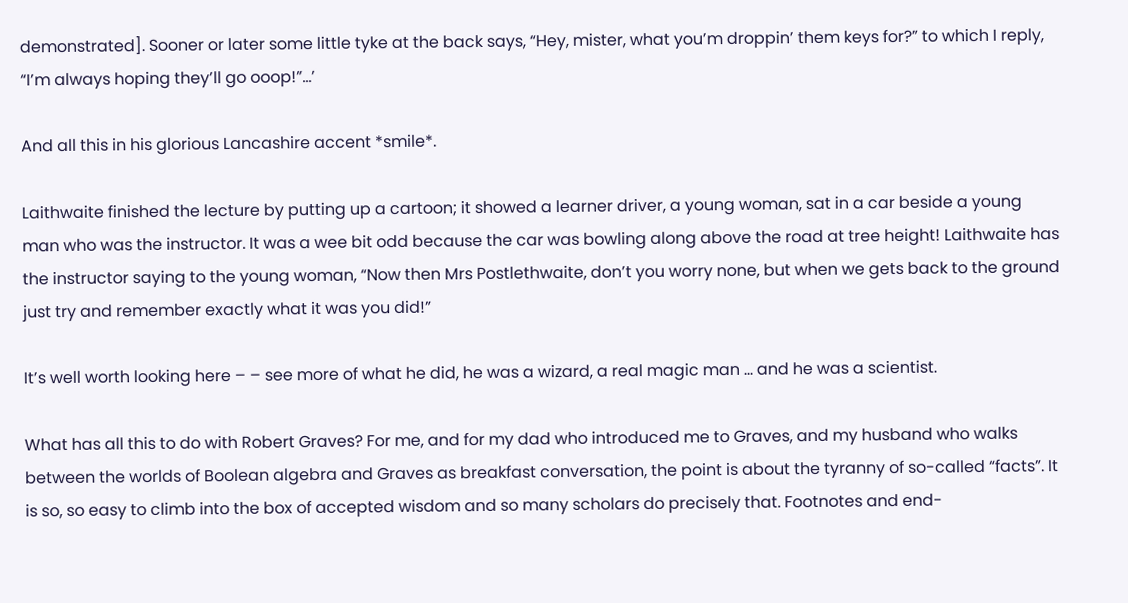demonstrated]. Sooner or later some little tyke at the back says, “Hey, mister, what you’m droppin’ them keys for?” to which I reply, “I’m always hoping they’ll go ooop!”…’

And all this in his glorious Lancashire accent *smile*.

Laithwaite finished the lecture by putting up a cartoon; it showed a learner driver, a young woman, sat in a car beside a young man who was the instructor. It was a wee bit odd because the car was bowling along above the road at tree height! Laithwaite has the instructor saying to the young woman, “Now then Mrs Postlethwaite, don’t you worry none, but when we gets back to the ground just try and remember exactly what it was you did!”

It’s well worth looking here – – see more of what he did, he was a wizard, a real magic man … and he was a scientist.

What has all this to do with Robert Graves? For me, and for my dad who introduced me to Graves, and my husband who walks between the worlds of Boolean algebra and Graves as breakfast conversation, the point is about the tyranny of so-called “facts”. It is so, so easy to climb into the box of accepted wisdom and so many scholars do precisely that. Footnotes and end-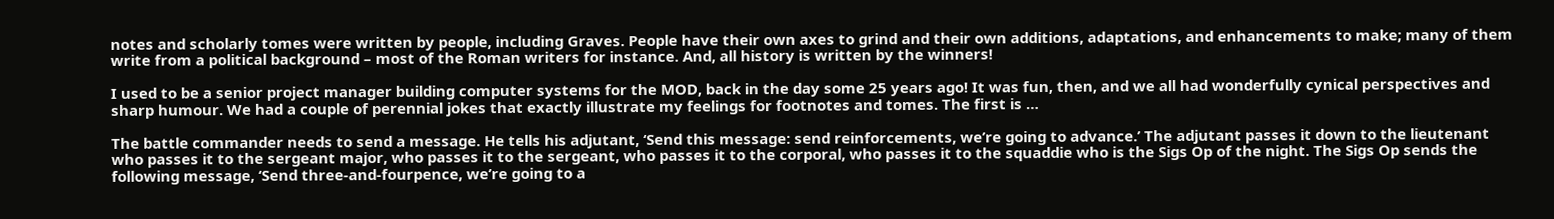notes and scholarly tomes were written by people, including Graves. People have their own axes to grind and their own additions, adaptations, and enhancements to make; many of them write from a political background – most of the Roman writers for instance. And, all history is written by the winners!

I used to be a senior project manager building computer systems for the MOD, back in the day some 25 years ago! It was fun, then, and we all had wonderfully cynical perspectives and sharp humour. We had a couple of perennial jokes that exactly illustrate my feelings for footnotes and tomes. The first is …

The battle commander needs to send a message. He tells his adjutant, ‘Send this message: send reinforcements, we’re going to advance.’ The adjutant passes it down to the lieutenant who passes it to the sergeant major, who passes it to the sergeant, who passes it to the corporal, who passes it to the squaddie who is the Sigs Op of the night. The Sigs Op sends the following message, ‘Send three-and-fourpence, we’re going to a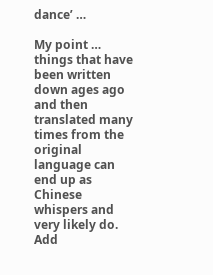dance’ …

My point … things that have been written down ages ago and then translated many times from the original language can end up as Chinese whispers and very likely do. Add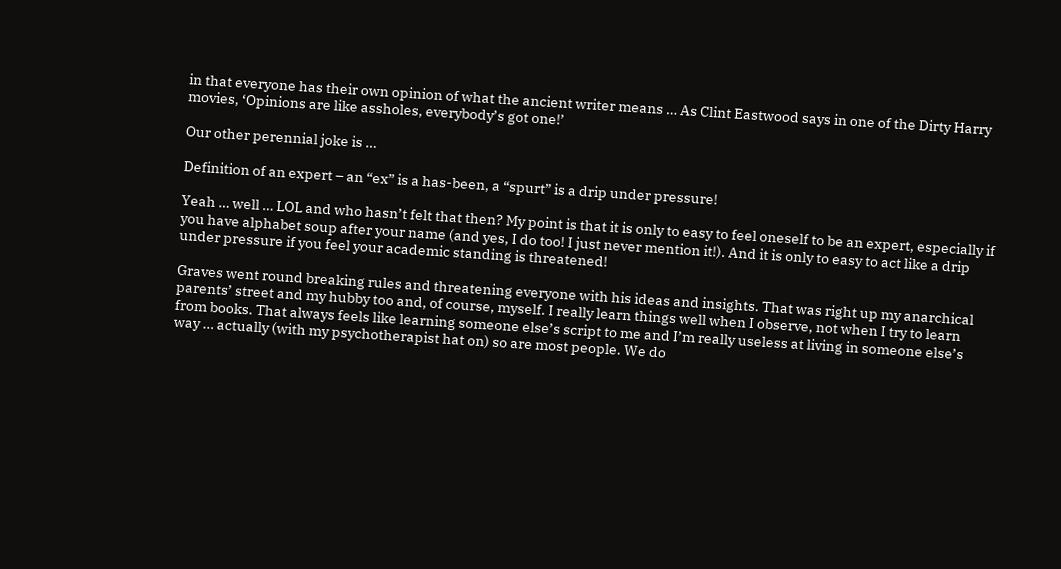in that everyone has their own opinion of what the ancient writer means … As Clint Eastwood says in one of the Dirty Harry movies, ‘Opinions are like assholes, everybody’s got one!’

Our other perennial joke is …

Definition of an expert – an “ex” is a has-been, a “spurt” is a drip under pressure!

Yeah … well … LOL and who hasn’t felt that then? My point is that it is only to easy to feel oneself to be an expert, especially if you have alphabet soup after your name (and yes, I do too! I just never mention it!). And it is only to easy to act like a drip under pressure if you feel your academic standing is threatened!

Graves went round breaking rules and threatening everyone with his ideas and insights. That was right up my anarchical parents’ street and my hubby too and, of course, myself. I really learn things well when I observe, not when I try to learn from books. That always feels like learning someone else’s script to me and I’m really useless at living in someone else’s way … actually (with my psychotherapist hat on) so are most people. We do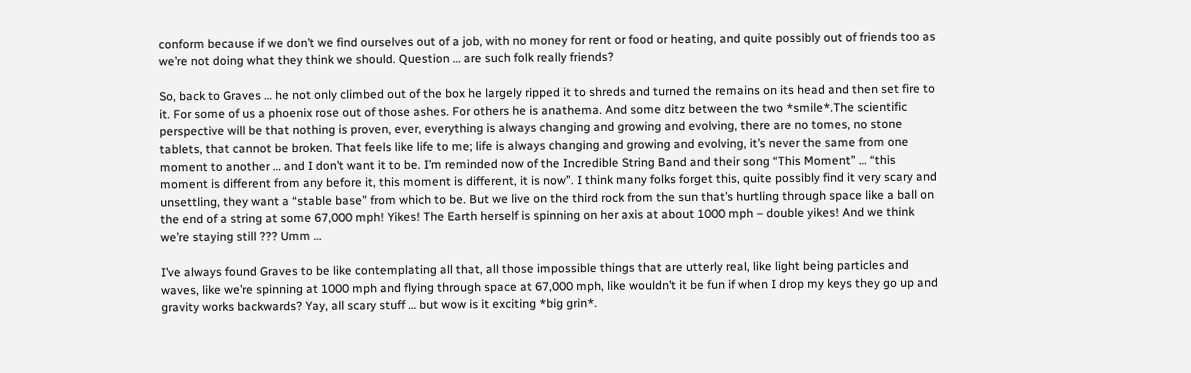conform because if we don’t we find ourselves out of a job, with no money for rent or food or heating, and quite possibly out of friends too as we’re not doing what they think we should. Question … are such folk really friends?

So, back to Graves … he not only climbed out of the box he largely ripped it to shreds and turned the remains on its head and then set fire to it. For some of us a phoenix rose out of those ashes. For others he is anathema. And some ditz between the two *smile*.The scientific perspective will be that nothing is proven, ever, everything is always changing and growing and evolving, there are no tomes, no stone tablets, that cannot be broken. That feels like life to me; life is always changing and growing and evolving, it’s never the same from one moment to another … and I don’t want it to be. I’m reminded now of the Incredible String Band and their song “This Moment” … “this moment is different from any before it, this moment is different, it is now”. I think many folks forget this, quite possibly find it very scary and unsettling, they want a “stable base” from which to be. But we live on the third rock from the sun that’s hurtling through space like a ball on the end of a string at some 67,000 mph! Yikes! The Earth herself is spinning on her axis at about 1000 mph – double yikes! And we think we’re staying still ??? Umm …

I’ve always found Graves to be like contemplating all that, all those impossible things that are utterly real, like light being particles and waves, like we’re spinning at 1000 mph and flying through space at 67,000 mph, like wouldn’t it be fun if when I drop my keys they go up and gravity works backwards? Yay, all scary stuff … but wow is it exciting *big grin*.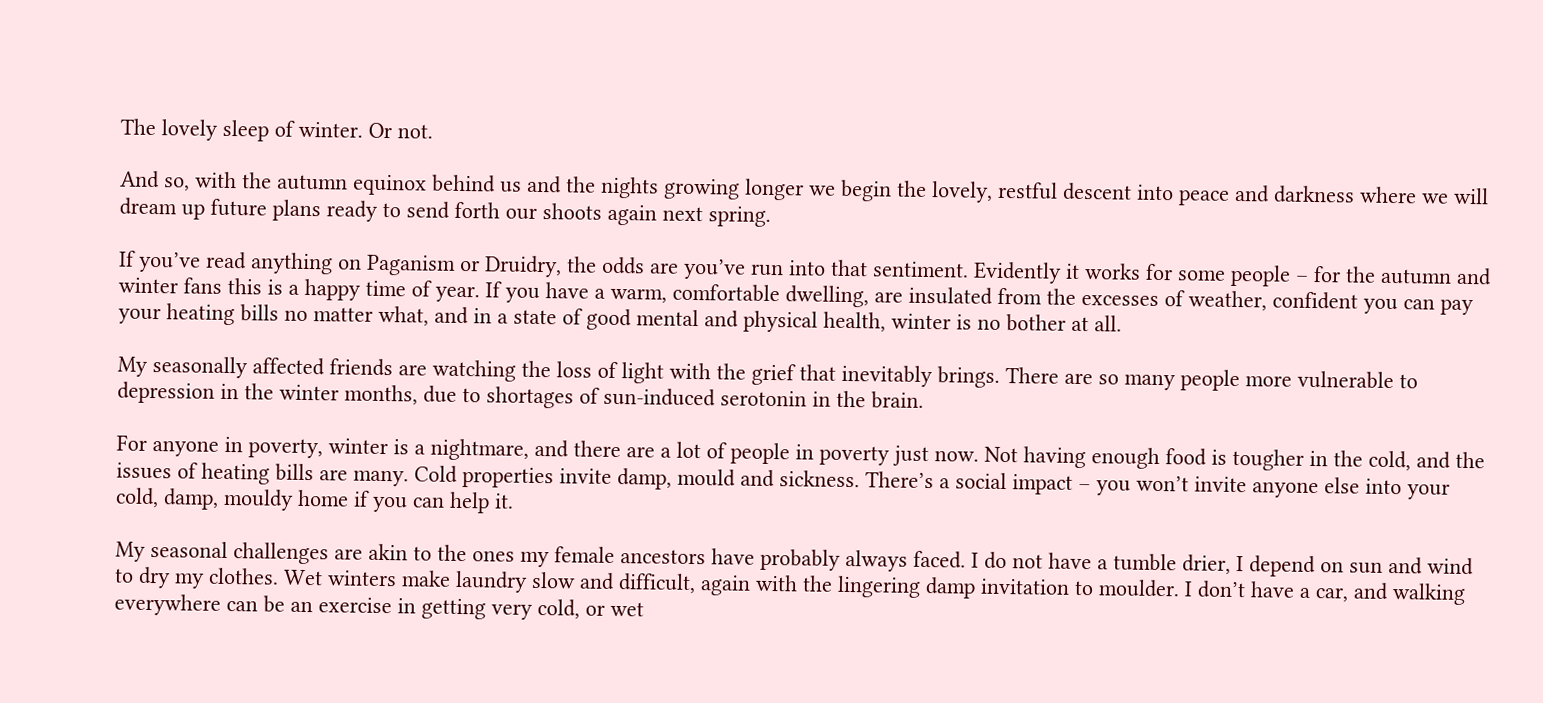The lovely sleep of winter. Or not.

And so, with the autumn equinox behind us and the nights growing longer we begin the lovely, restful descent into peace and darkness where we will dream up future plans ready to send forth our shoots again next spring.

If you’ve read anything on Paganism or Druidry, the odds are you’ve run into that sentiment. Evidently it works for some people – for the autumn and winter fans this is a happy time of year. If you have a warm, comfortable dwelling, are insulated from the excesses of weather, confident you can pay your heating bills no matter what, and in a state of good mental and physical health, winter is no bother at all.

My seasonally affected friends are watching the loss of light with the grief that inevitably brings. There are so many people more vulnerable to depression in the winter months, due to shortages of sun-induced serotonin in the brain.

For anyone in poverty, winter is a nightmare, and there are a lot of people in poverty just now. Not having enough food is tougher in the cold, and the issues of heating bills are many. Cold properties invite damp, mould and sickness. There’s a social impact – you won’t invite anyone else into your cold, damp, mouldy home if you can help it.

My seasonal challenges are akin to the ones my female ancestors have probably always faced. I do not have a tumble drier, I depend on sun and wind to dry my clothes. Wet winters make laundry slow and difficult, again with the lingering damp invitation to moulder. I don’t have a car, and walking everywhere can be an exercise in getting very cold, or wet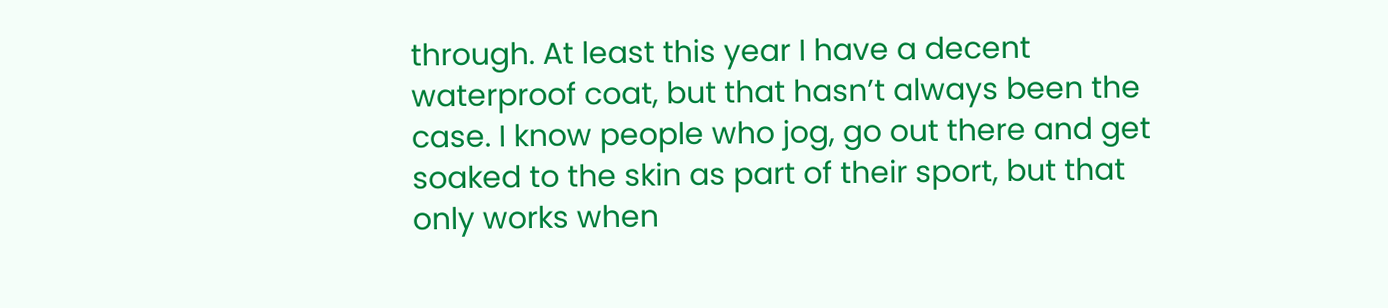through. At least this year I have a decent waterproof coat, but that hasn’t always been the case. I know people who jog, go out there and get soaked to the skin as part of their sport, but that only works when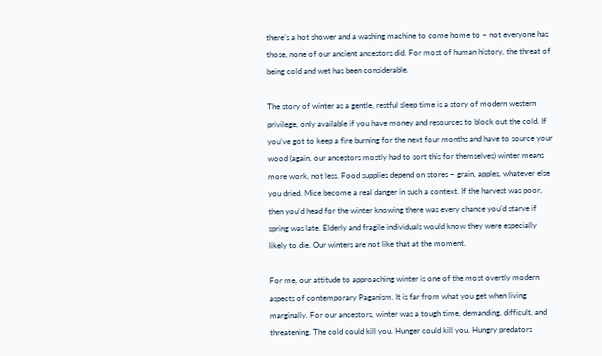there’s a hot shower and a washing machine to come home to – not everyone has those, none of our ancient ancestors did. For most of human history, the threat of being cold and wet has been considerable.

The story of winter as a gentle, restful sleep time is a story of modern western privilege, only available if you have money and resources to block out the cold. If you’ve got to keep a fire burning for the next four months and have to source your wood (again, our ancestors mostly had to sort this for themselves) winter means more work, not less. Food supplies depend on stores – grain, apples, whatever else you dried. Mice become a real danger in such a context. If the harvest was poor, then you’d head for the winter knowing there was every chance you’d starve if spring was late. Elderly and fragile individuals would know they were especially likely to die. Our winters are not like that at the moment.

For me, our attitude to approaching winter is one of the most overtly modern aspects of contemporary Paganism. It is far from what you get when living marginally. For our ancestors, winter was a tough time, demanding, difficult, and threatening. The cold could kill you. Hunger could kill you. Hungry predators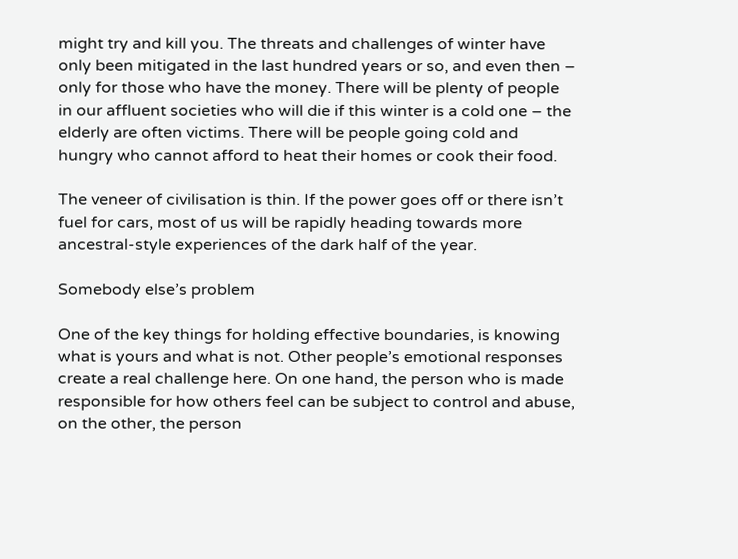might try and kill you. The threats and challenges of winter have only been mitigated in the last hundred years or so, and even then – only for those who have the money. There will be plenty of people in our affluent societies who will die if this winter is a cold one – the elderly are often victims. There will be people going cold and hungry who cannot afford to heat their homes or cook their food.

The veneer of civilisation is thin. If the power goes off or there isn’t fuel for cars, most of us will be rapidly heading towards more ancestral-style experiences of the dark half of the year.

Somebody else’s problem

One of the key things for holding effective boundaries, is knowing what is yours and what is not. Other people’s emotional responses create a real challenge here. On one hand, the person who is made responsible for how others feel can be subject to control and abuse, on the other, the person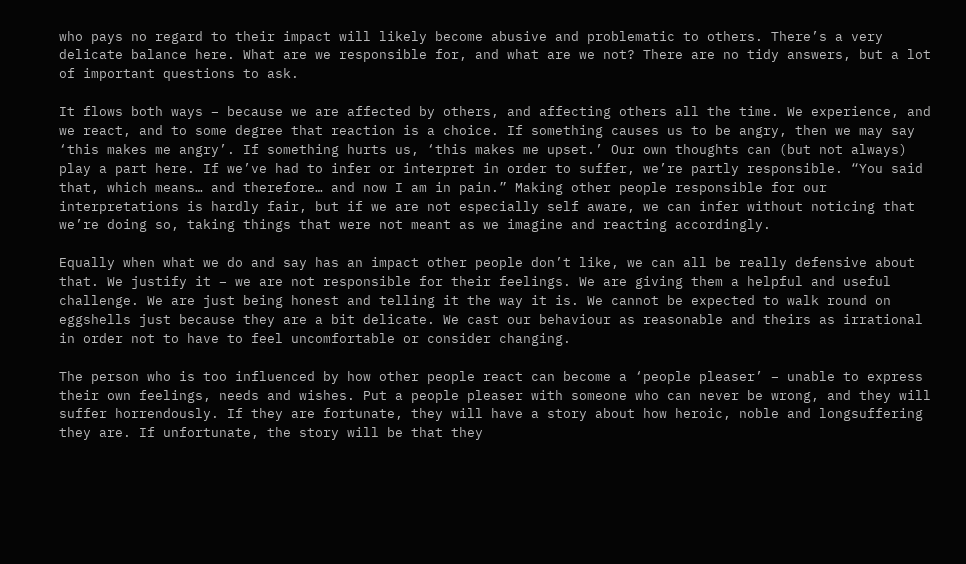who pays no regard to their impact will likely become abusive and problematic to others. There’s a very delicate balance here. What are we responsible for, and what are we not? There are no tidy answers, but a lot of important questions to ask.

It flows both ways – because we are affected by others, and affecting others all the time. We experience, and we react, and to some degree that reaction is a choice. If something causes us to be angry, then we may say ‘this makes me angry’. If something hurts us, ‘this makes me upset.’ Our own thoughts can (but not always) play a part here. If we’ve had to infer or interpret in order to suffer, we’re partly responsible. “You said that, which means… and therefore… and now I am in pain.” Making other people responsible for our interpretations is hardly fair, but if we are not especially self aware, we can infer without noticing that we’re doing so, taking things that were not meant as we imagine and reacting accordingly.

Equally when what we do and say has an impact other people don’t like, we can all be really defensive about that. We justify it – we are not responsible for their feelings. We are giving them a helpful and useful challenge. We are just being honest and telling it the way it is. We cannot be expected to walk round on eggshells just because they are a bit delicate. We cast our behaviour as reasonable and theirs as irrational in order not to have to feel uncomfortable or consider changing.

The person who is too influenced by how other people react can become a ‘people pleaser’ – unable to express their own feelings, needs and wishes. Put a people pleaser with someone who can never be wrong, and they will suffer horrendously. If they are fortunate, they will have a story about how heroic, noble and longsuffering they are. If unfortunate, the story will be that they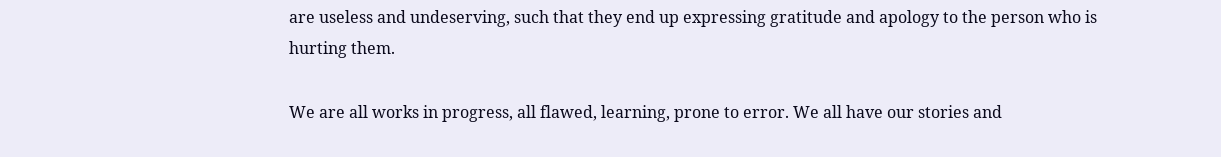are useless and undeserving, such that they end up expressing gratitude and apology to the person who is hurting them.

We are all works in progress, all flawed, learning, prone to error. We all have our stories and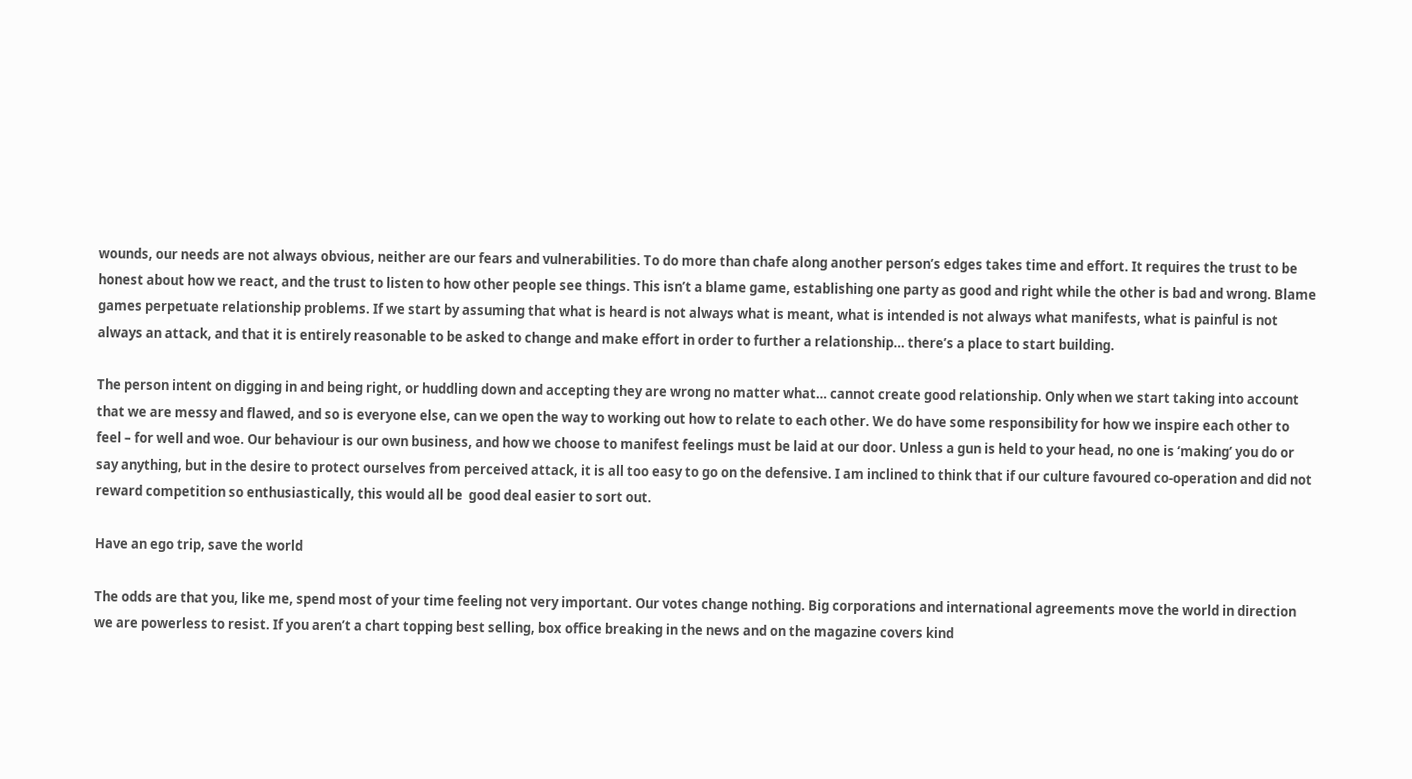wounds, our needs are not always obvious, neither are our fears and vulnerabilities. To do more than chafe along another person’s edges takes time and effort. It requires the trust to be honest about how we react, and the trust to listen to how other people see things. This isn’t a blame game, establishing one party as good and right while the other is bad and wrong. Blame games perpetuate relationship problems. If we start by assuming that what is heard is not always what is meant, what is intended is not always what manifests, what is painful is not always an attack, and that it is entirely reasonable to be asked to change and make effort in order to further a relationship… there’s a place to start building.

The person intent on digging in and being right, or huddling down and accepting they are wrong no matter what… cannot create good relationship. Only when we start taking into account that we are messy and flawed, and so is everyone else, can we open the way to working out how to relate to each other. We do have some responsibility for how we inspire each other to feel – for well and woe. Our behaviour is our own business, and how we choose to manifest feelings must be laid at our door. Unless a gun is held to your head, no one is ‘making’ you do or say anything, but in the desire to protect ourselves from perceived attack, it is all too easy to go on the defensive. I am inclined to think that if our culture favoured co-operation and did not reward competition so enthusiastically, this would all be  good deal easier to sort out.

Have an ego trip, save the world

The odds are that you, like me, spend most of your time feeling not very important. Our votes change nothing. Big corporations and international agreements move the world in direction we are powerless to resist. If you aren’t a chart topping best selling, box office breaking in the news and on the magazine covers kind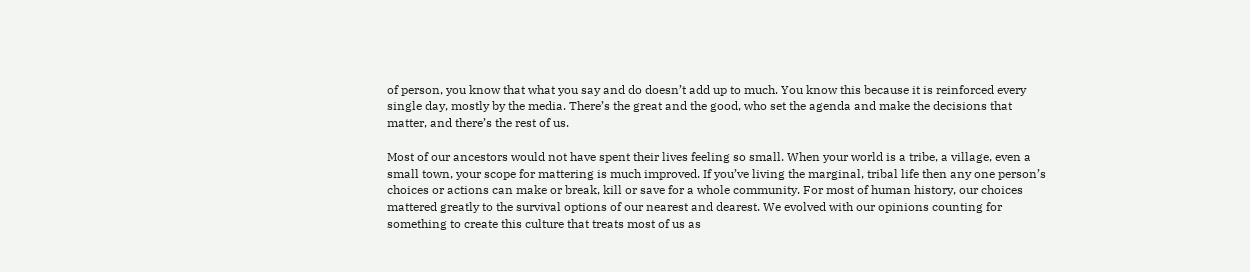of person, you know that what you say and do doesn’t add up to much. You know this because it is reinforced every single day, mostly by the media. There’s the great and the good, who set the agenda and make the decisions that matter, and there’s the rest of us.

Most of our ancestors would not have spent their lives feeling so small. When your world is a tribe, a village, even a small town, your scope for mattering is much improved. If you’ve living the marginal, tribal life then any one person’s choices or actions can make or break, kill or save for a whole community. For most of human history, our choices mattered greatly to the survival options of our nearest and dearest. We evolved with our opinions counting for something to create this culture that treats most of us as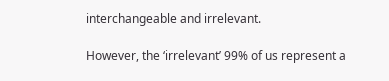interchangeable and irrelevant.

However, the ‘irrelevant’ 99% of us represent a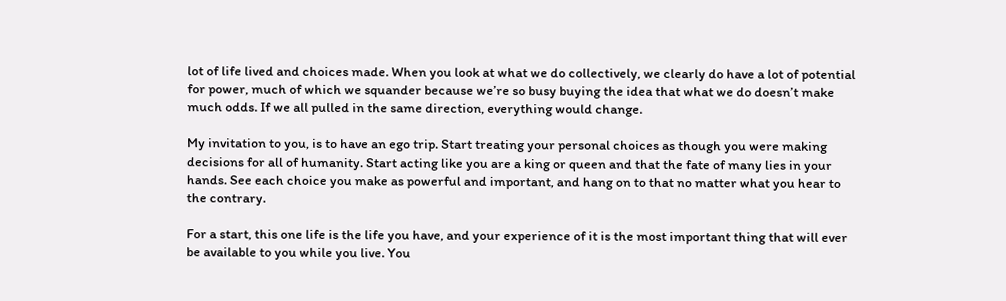lot of life lived and choices made. When you look at what we do collectively, we clearly do have a lot of potential for power, much of which we squander because we’re so busy buying the idea that what we do doesn’t make much odds. If we all pulled in the same direction, everything would change.

My invitation to you, is to have an ego trip. Start treating your personal choices as though you were making decisions for all of humanity. Start acting like you are a king or queen and that the fate of many lies in your hands. See each choice you make as powerful and important, and hang on to that no matter what you hear to the contrary.

For a start, this one life is the life you have, and your experience of it is the most important thing that will ever be available to you while you live. You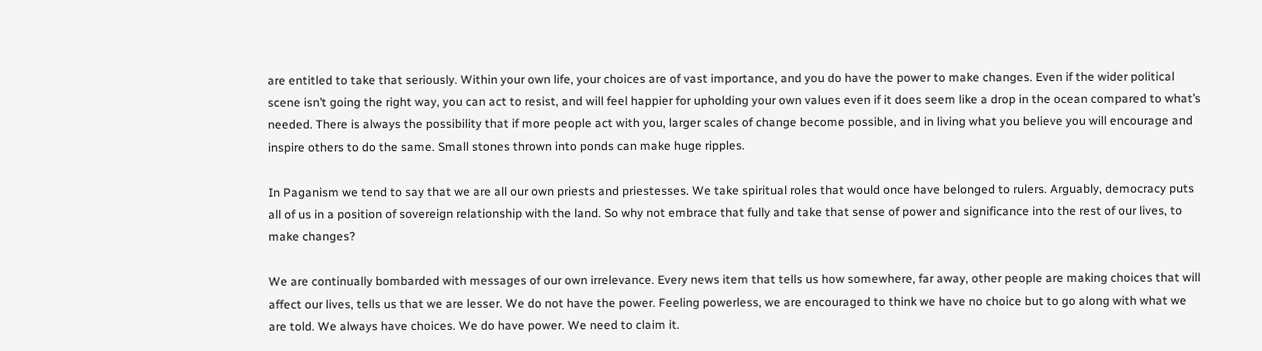are entitled to take that seriously. Within your own life, your choices are of vast importance, and you do have the power to make changes. Even if the wider political scene isn’t going the right way, you can act to resist, and will feel happier for upholding your own values even if it does seem like a drop in the ocean compared to what’s needed. There is always the possibility that if more people act with you, larger scales of change become possible, and in living what you believe you will encourage and inspire others to do the same. Small stones thrown into ponds can make huge ripples.

In Paganism we tend to say that we are all our own priests and priestesses. We take spiritual roles that would once have belonged to rulers. Arguably, democracy puts all of us in a position of sovereign relationship with the land. So why not embrace that fully and take that sense of power and significance into the rest of our lives, to make changes?

We are continually bombarded with messages of our own irrelevance. Every news item that tells us how somewhere, far away, other people are making choices that will affect our lives, tells us that we are lesser. We do not have the power. Feeling powerless, we are encouraged to think we have no choice but to go along with what we are told. We always have choices. We do have power. We need to claim it.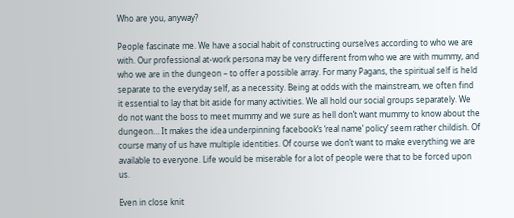Who are you, anyway?

People fascinate me. We have a social habit of constructing ourselves according to who we are with. Our professional at-work persona may be very different from who we are with mummy, and who we are in the dungeon – to offer a possible array. For many Pagans, the spiritual self is held separate to the everyday self, as a necessity. Being at odds with the mainstream, we often find it essential to lay that bit aside for many activities. We all hold our social groups separately. We do not want the boss to meet mummy and we sure as hell don’t want mummy to know about the dungeon… It makes the idea underpinning facebook’s ‘real name’ policy’ seem rather childish. Of course many of us have multiple identities. Of course we don’t want to make everything we are available to everyone. Life would be miserable for a lot of people were that to be forced upon us.

Even in close knit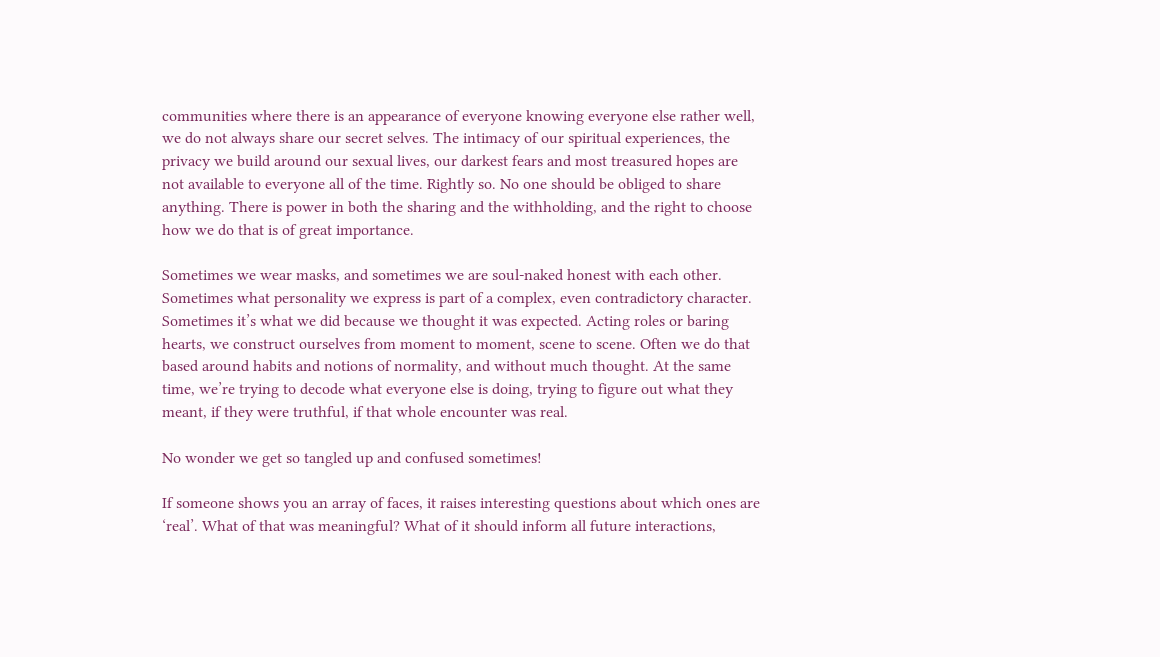communities where there is an appearance of everyone knowing everyone else rather well, we do not always share our secret selves. The intimacy of our spiritual experiences, the privacy we build around our sexual lives, our darkest fears and most treasured hopes are not available to everyone all of the time. Rightly so. No one should be obliged to share anything. There is power in both the sharing and the withholding, and the right to choose how we do that is of great importance.

Sometimes we wear masks, and sometimes we are soul-naked honest with each other. Sometimes what personality we express is part of a complex, even contradictory character. Sometimes it’s what we did because we thought it was expected. Acting roles or baring hearts, we construct ourselves from moment to moment, scene to scene. Often we do that based around habits and notions of normality, and without much thought. At the same time, we’re trying to decode what everyone else is doing, trying to figure out what they meant, if they were truthful, if that whole encounter was real.

No wonder we get so tangled up and confused sometimes!

If someone shows you an array of faces, it raises interesting questions about which ones are ‘real’. What of that was meaningful? What of it should inform all future interactions,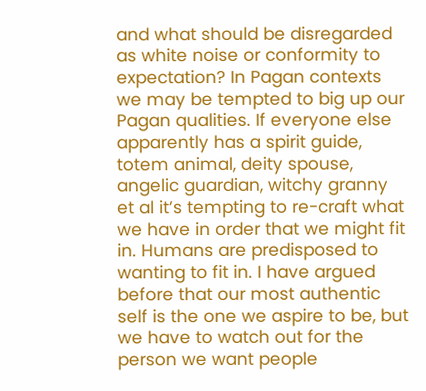and what should be disregarded as white noise or conformity to expectation? In Pagan contexts we may be tempted to big up our Pagan qualities. If everyone else apparently has a spirit guide, totem animal, deity spouse, angelic guardian, witchy granny et al it’s tempting to re-craft what we have in order that we might fit in. Humans are predisposed to wanting to fit in. I have argued before that our most authentic self is the one we aspire to be, but we have to watch out for the person we want people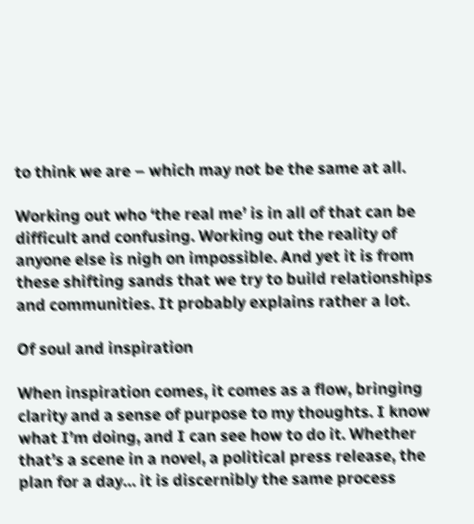to think we are – which may not be the same at all.

Working out who ‘the real me’ is in all of that can be difficult and confusing. Working out the reality of anyone else is nigh on impossible. And yet it is from these shifting sands that we try to build relationships and communities. It probably explains rather a lot.

Of soul and inspiration

When inspiration comes, it comes as a flow, bringing clarity and a sense of purpose to my thoughts. I know what I’m doing, and I can see how to do it. Whether that’s a scene in a novel, a political press release, the plan for a day… it is discernibly the same process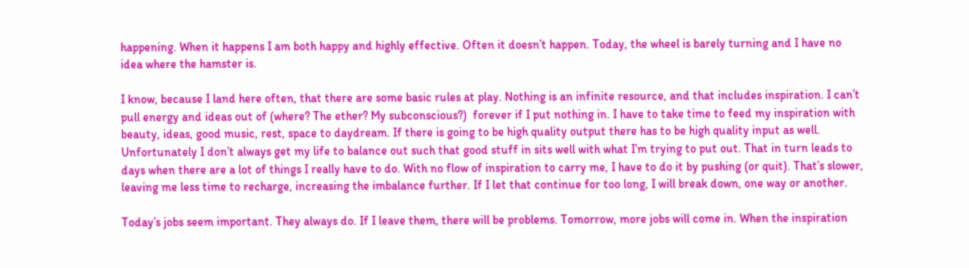happening. When it happens I am both happy and highly effective. Often it doesn’t happen. Today, the wheel is barely turning and I have no idea where the hamster is.

I know, because I land here often, that there are some basic rules at play. Nothing is an infinite resource, and that includes inspiration. I can’t pull energy and ideas out of (where? The ether? My subconscious?)  forever if I put nothing in. I have to take time to feed my inspiration with beauty, ideas, good music, rest, space to daydream. If there is going to be high quality output there has to be high quality input as well. Unfortunately I don’t always get my life to balance out such that good stuff in sits well with what I’m trying to put out. That in turn leads to days when there are a lot of things I really have to do. With no flow of inspiration to carry me, I have to do it by pushing (or quit). That’s slower, leaving me less time to recharge, increasing the imbalance further. If I let that continue for too long, I will break down, one way or another.

Today’s jobs seem important. They always do. If I leave them, there will be problems. Tomorrow, more jobs will come in. When the inspiration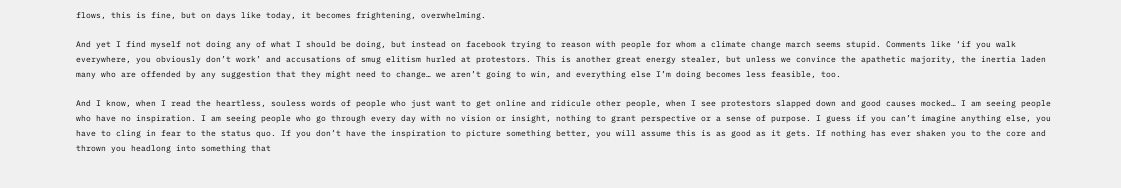flows, this is fine, but on days like today, it becomes frightening, overwhelming.

And yet I find myself not doing any of what I should be doing, but instead on facebook trying to reason with people for whom a climate change march seems stupid. Comments like ‘if you walk everywhere, you obviously don’t work’ and accusations of smug elitism hurled at protestors. This is another great energy stealer, but unless we convince the apathetic majority, the inertia laden many who are offended by any suggestion that they might need to change… we aren’t going to win, and everything else I’m doing becomes less feasible, too.

And I know, when I read the heartless, souless words of people who just want to get online and ridicule other people, when I see protestors slapped down and good causes mocked… I am seeing people who have no inspiration. I am seeing people who go through every day with no vision or insight, nothing to grant perspective or a sense of purpose. I guess if you can’t imagine anything else, you have to cling in fear to the status quo. If you don’t have the inspiration to picture something better, you will assume this is as good as it gets. If nothing has ever shaken you to the core and thrown you headlong into something that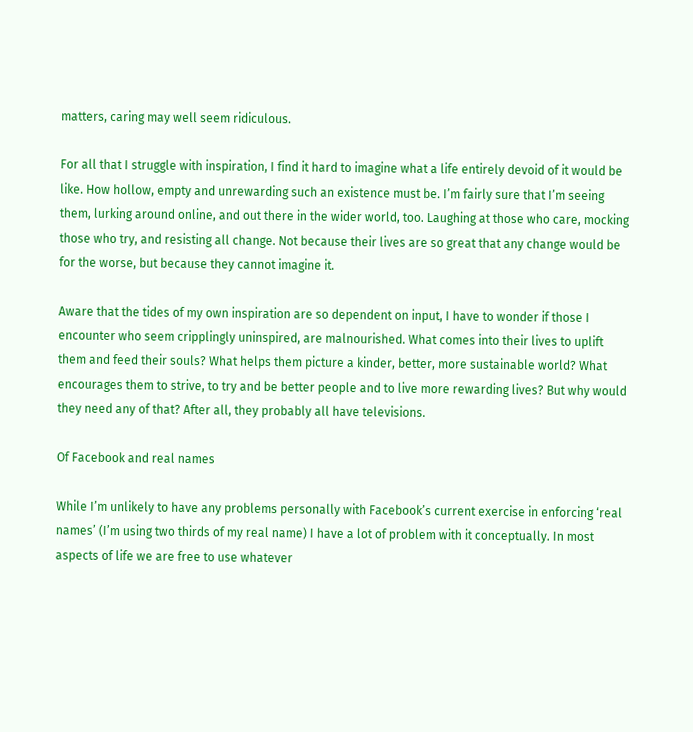matters, caring may well seem ridiculous.

For all that I struggle with inspiration, I find it hard to imagine what a life entirely devoid of it would be like. How hollow, empty and unrewarding such an existence must be. I’m fairly sure that I’m seeing them, lurking around online, and out there in the wider world, too. Laughing at those who care, mocking those who try, and resisting all change. Not because their lives are so great that any change would be for the worse, but because they cannot imagine it.

Aware that the tides of my own inspiration are so dependent on input, I have to wonder if those I encounter who seem cripplingly uninspired, are malnourished. What comes into their lives to uplift them and feed their souls? What helps them picture a kinder, better, more sustainable world? What encourages them to strive, to try and be better people and to live more rewarding lives? But why would they need any of that? After all, they probably all have televisions.

Of Facebook and real names

While I’m unlikely to have any problems personally with Facebook’s current exercise in enforcing ‘real names’ (I’m using two thirds of my real name) I have a lot of problem with it conceptually. In most aspects of life we are free to use whatever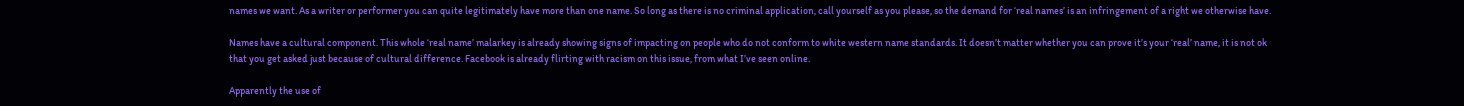names we want. As a writer or performer you can quite legitimately have more than one name. So long as there is no criminal application, call yourself as you please, so the demand for ‘real names’ is an infringement of a right we otherwise have.

Names have a cultural component. This whole ‘real name’ malarkey is already showing signs of impacting on people who do not conform to white western name standards. It doesn’t matter whether you can prove it’s your ‘real’ name, it is not ok that you get asked just because of cultural difference. Facebook is already flirting with racism on this issue, from what I’ve seen online.

Apparently the use of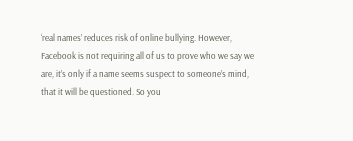‘real names’ reduces risk of online bullying. However, Facebook is not requiring all of us to prove who we say we are, it’s only if a name seems suspect to someone’s mind, that it will be questioned. So you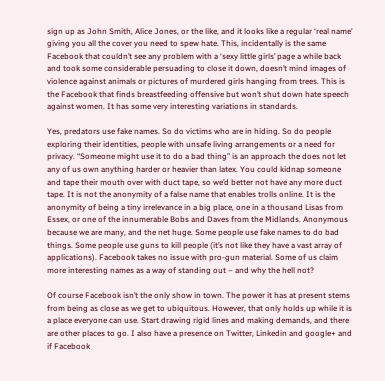sign up as John Smith, Alice Jones, or the like, and it looks like a regular ‘real name’ giving you all the cover you need to spew hate. This, incidentally is the same Facebook that couldn’t see any problem with a ‘sexy little girls’ page a while back and took some considerable persuading to close it down, doesn’t mind images of violence against animals or pictures of murdered girls hanging from trees. This is the Facebook that finds breastfeeding offensive but won’t shut down hate speech against women. It has some very interesting variations in standards.

Yes, predators use fake names. So do victims who are in hiding. So do people exploring their identities, people with unsafe living arrangements or a need for privacy. “Someone might use it to do a bad thing” is an approach the does not let any of us own anything harder or heavier than latex. You could kidnap someone and tape their mouth over with duct tape, so we’d better not have any more duct tape. It is not the anonymity of a false name that enables trolls online. It is the anonymity of being a tiny irrelevance in a big place, one in a thousand Lisas from Essex, or one of the innumerable Bobs and Daves from the Midlands. Anonymous because we are many, and the net huge. Some people use fake names to do bad things. Some people use guns to kill people (it’s not like they have a vast array of applications). Facebook takes no issue with pro-gun material. Some of us claim more interesting names as a way of standing out – and why the hell not?

Of course Facebook isn’t the only show in town. The power it has at present stems from being as close as we get to ubiquitous. However, that only holds up while it is a place everyone can use. Start drawing rigid lines and making demands, and there are other places to go. I also have a presence on Twitter, Linkedin and google+ and if Facebook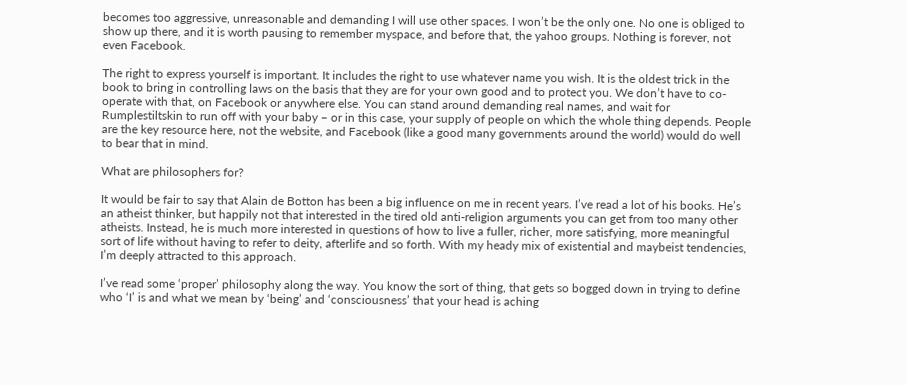becomes too aggressive, unreasonable and demanding I will use other spaces. I won’t be the only one. No one is obliged to show up there, and it is worth pausing to remember myspace, and before that, the yahoo groups. Nothing is forever, not even Facebook.

The right to express yourself is important. It includes the right to use whatever name you wish. It is the oldest trick in the book to bring in controlling laws on the basis that they are for your own good and to protect you. We don’t have to co-operate with that, on Facebook or anywhere else. You can stand around demanding real names, and wait for Rumplestiltskin to run off with your baby – or in this case, your supply of people on which the whole thing depends. People are the key resource here, not the website, and Facebook (like a good many governments around the world) would do well to bear that in mind.

What are philosophers for?

It would be fair to say that Alain de Botton has been a big influence on me in recent years. I’ve read a lot of his books. He’s an atheist thinker, but happily not that interested in the tired old anti-religion arguments you can get from too many other atheists. Instead, he is much more interested in questions of how to live a fuller, richer, more satisfying, more meaningful sort of life without having to refer to deity, afterlife and so forth. With my heady mix of existential and maybeist tendencies, I’m deeply attracted to this approach.

I’ve read some ‘proper’ philosophy along the way. You know the sort of thing, that gets so bogged down in trying to define who ‘I’ is and what we mean by ‘being’ and ‘consciousness’ that your head is aching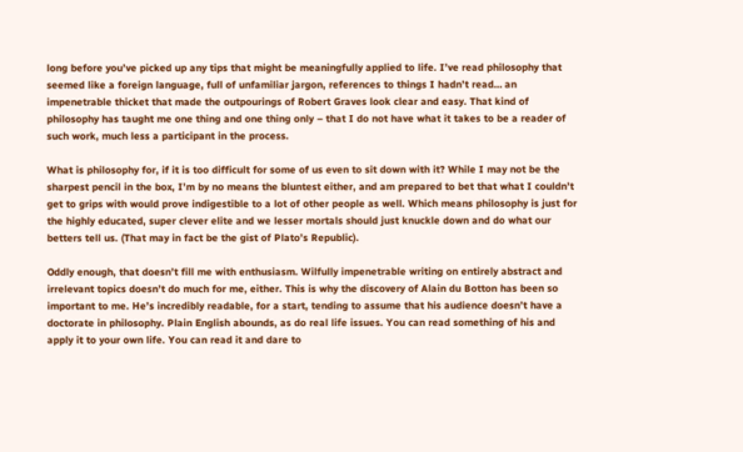long before you’ve picked up any tips that might be meaningfully applied to life. I’ve read philosophy that seemed like a foreign language, full of unfamiliar jargon, references to things I hadn’t read… an impenetrable thicket that made the outpourings of Robert Graves look clear and easy. That kind of philosophy has taught me one thing and one thing only – that I do not have what it takes to be a reader of such work, much less a participant in the process.

What is philosophy for, if it is too difficult for some of us even to sit down with it? While I may not be the sharpest pencil in the box, I’m by no means the bluntest either, and am prepared to bet that what I couldn’t get to grips with would prove indigestible to a lot of other people as well. Which means philosophy is just for the highly educated, super clever elite and we lesser mortals should just knuckle down and do what our betters tell us. (That may in fact be the gist of Plato’s Republic).

Oddly enough, that doesn’t fill me with enthusiasm. Wilfully impenetrable writing on entirely abstract and irrelevant topics doesn’t do much for me, either. This is why the discovery of Alain du Botton has been so important to me. He’s incredibly readable, for a start, tending to assume that his audience doesn’t have a doctorate in philosophy. Plain English abounds, as do real life issues. You can read something of his and apply it to your own life. You can read it and dare to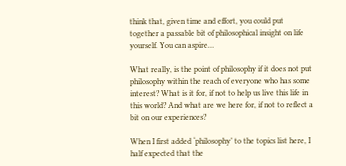think that, given time and effort, you could put together a passable bit of philosophical insight on life yourself. You can aspire…

What really, is the point of philosophy if it does not put philosophy within the reach of everyone who has some interest? What is it for, if not to help us live this life in this world? And what are we here for, if not to reflect a bit on our experiences?

When I first added ‘philosophy’ to the topics list here, I half expected that the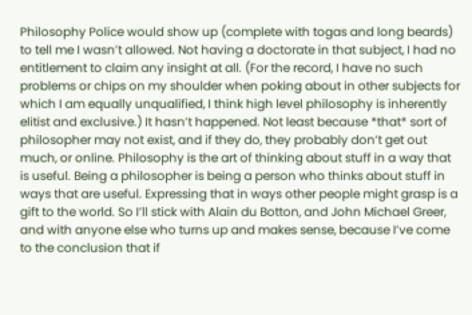Philosophy Police would show up (complete with togas and long beards) to tell me I wasn’t allowed. Not having a doctorate in that subject, I had no entitlement to claim any insight at all. (For the record, I have no such problems or chips on my shoulder when poking about in other subjects for which I am equally unqualified, I think high level philosophy is inherently elitist and exclusive.) It hasn’t happened. Not least because *that* sort of philosopher may not exist, and if they do, they probably don’t get out much, or online. Philosophy is the art of thinking about stuff in a way that is useful. Being a philosopher is being a person who thinks about stuff in ways that are useful. Expressing that in ways other people might grasp is a gift to the world. So I’ll stick with Alain du Botton, and John Michael Greer, and with anyone else who turns up and makes sense, because I’ve come to the conclusion that if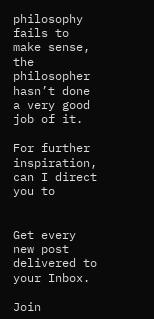philosophy fails to make sense, the philosopher hasn’t done a very good job of it.

For further inspiration, can I direct you to


Get every new post delivered to your Inbox.

Join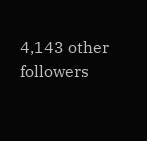4,143 other followers